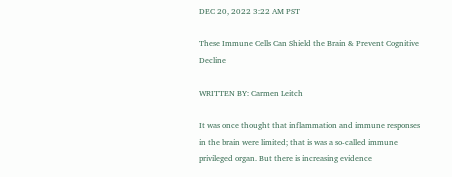DEC 20, 2022 3:22 AM PST

These Immune Cells Can Shield the Brain & Prevent Cognitive Decline

WRITTEN BY: Carmen Leitch

It was once thought that inflammation and immune responses in the brain were limited; that is was a so-called immune privileged organ. But there is increasing evidence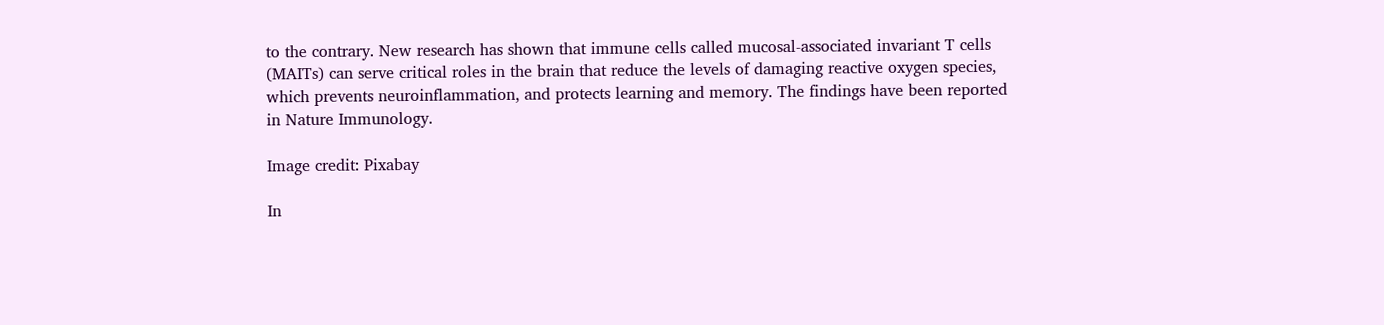to the contrary. New research has shown that immune cells called mucosal-associated invariant T cells (MAITs) can serve critical roles in the brain that reduce the levels of damaging reactive oxygen species, which prevents neuroinflammation, and protects learning and memory. The findings have been reported in Nature Immunology.

Image credit: Pixabay

In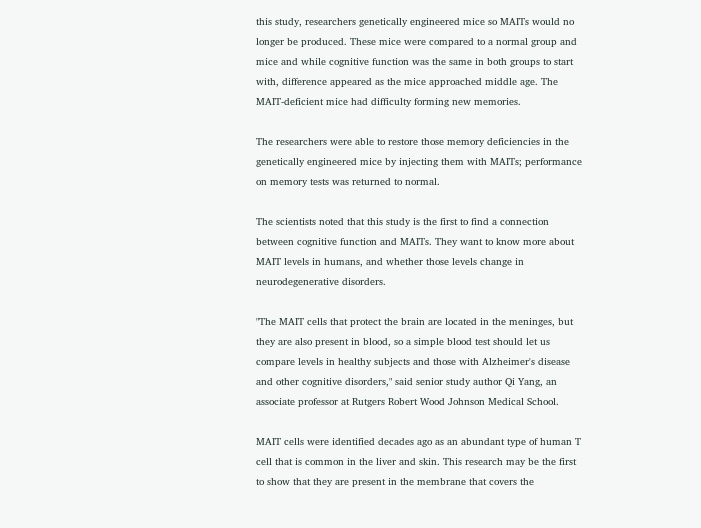this study, researchers genetically engineered mice so MAITs would no longer be produced. These mice were compared to a normal group and mice and while cognitive function was the same in both groups to start with, difference appeared as the mice approached middle age. The MAIT-deficient mice had difficulty forming new memories.

The researchers were able to restore those memory deficiencies in the genetically engineered mice by injecting them with MAITs; performance on memory tests was returned to normal.

The scientists noted that this study is the first to find a connection between cognitive function and MAITs. They want to know more about MAIT levels in humans, and whether those levels change in neurodegenerative disorders.

"The MAIT cells that protect the brain are located in the meninges, but they are also present in blood, so a simple blood test should let us compare levels in healthy subjects and those with Alzheimer's disease and other cognitive disorders," said senior study author Qi Yang, an associate professor at Rutgers Robert Wood Johnson Medical School.

MAIT cells were identified decades ago as an abundant type of human T cell that is common in the liver and skin. This research may be the first to show that they are present in the membrane that covers the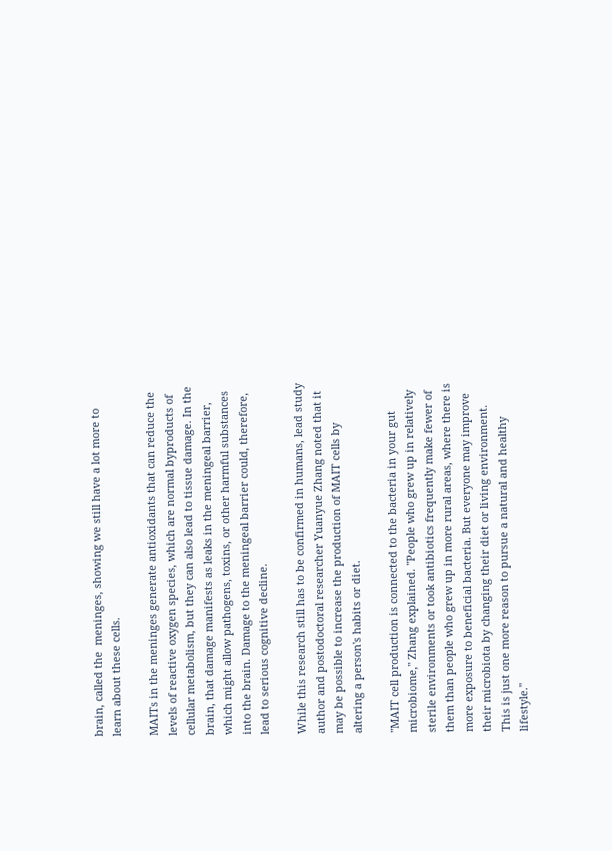brain, called the  meninges, showing we still have a lot more to learn about these cells.

MAITs in the meninges generate antioxidants that can reduce the levels of reactive oxygen species, which are normal byproducts of cellular metabolism, but they can also lead to tissue damage. In the brain, that damage manifests as leaks in the meningeal barrier, which might allow pathogens, toxins, or other harmful substances into the brain. Damage to the meningeal barrier could, therefore, lead to serious cognitive decline.

While this research still has to be confirmed in humans, lead study author and postodoctoral researcher Yuanyue Zhang noted that it may be possible to increase the production of MAIT cells by altering a person's habits or diet.

"MAIT cell production is connected to the bacteria in your gut microbiome," Zhang explained. "People who grew up in relatively sterile environments or took antibiotics frequently make fewer of them than people who grew up in more rural areas, where there is more exposure to beneficial bacteria. But everyone may improve their microbiota by changing their diet or living environment. This is just one more reason to pursue a natural and healthy lifestyle."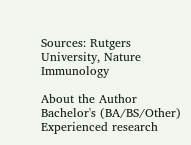Sources: Rutgers University, Nature Immunology

About the Author
Bachelor's (BA/BS/Other)
Experienced research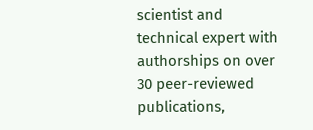scientist and technical expert with authorships on over 30 peer-reviewed publications,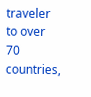traveler to over 70 countries,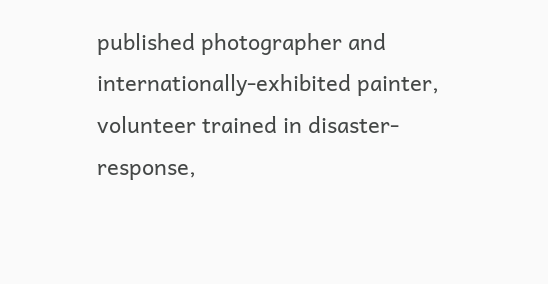published photographer and internationally-exhibited painter, volunteer trained in disaster-response,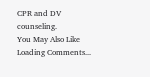CPR and DV counseling.
You May Also Like
Loading Comments...